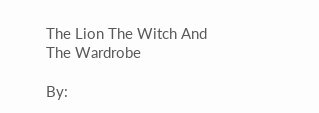The Lion The Witch And The Wardrobe

By: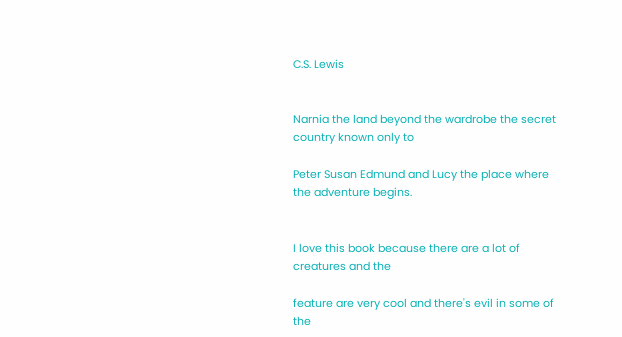C.S. Lewis


Narnia the land beyond the wardrobe the secret country known only to

Peter Susan Edmund and Lucy the place where the adventure begins.


I love this book because there are a lot of creatures and the

feature are very cool and there's evil in some of the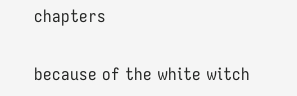chapters

because of the white witch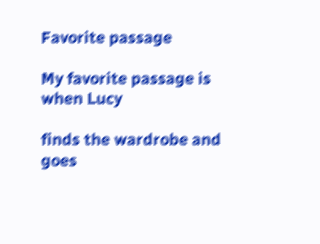Favorite passage

My favorite passage is when Lucy

finds the wardrobe and goes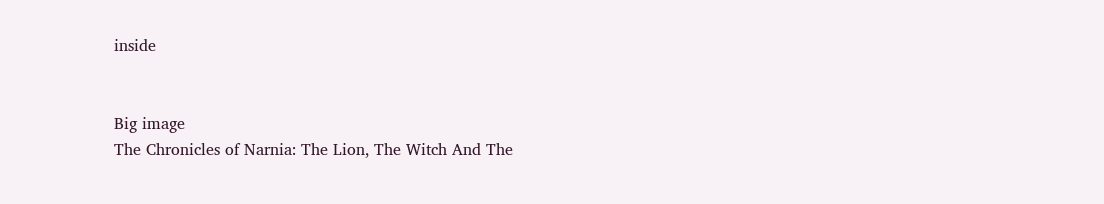inside


Big image
The Chronicles of Narnia: The Lion, The Witch And The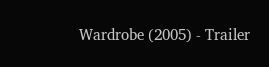Wardrobe (2005) - Trailer